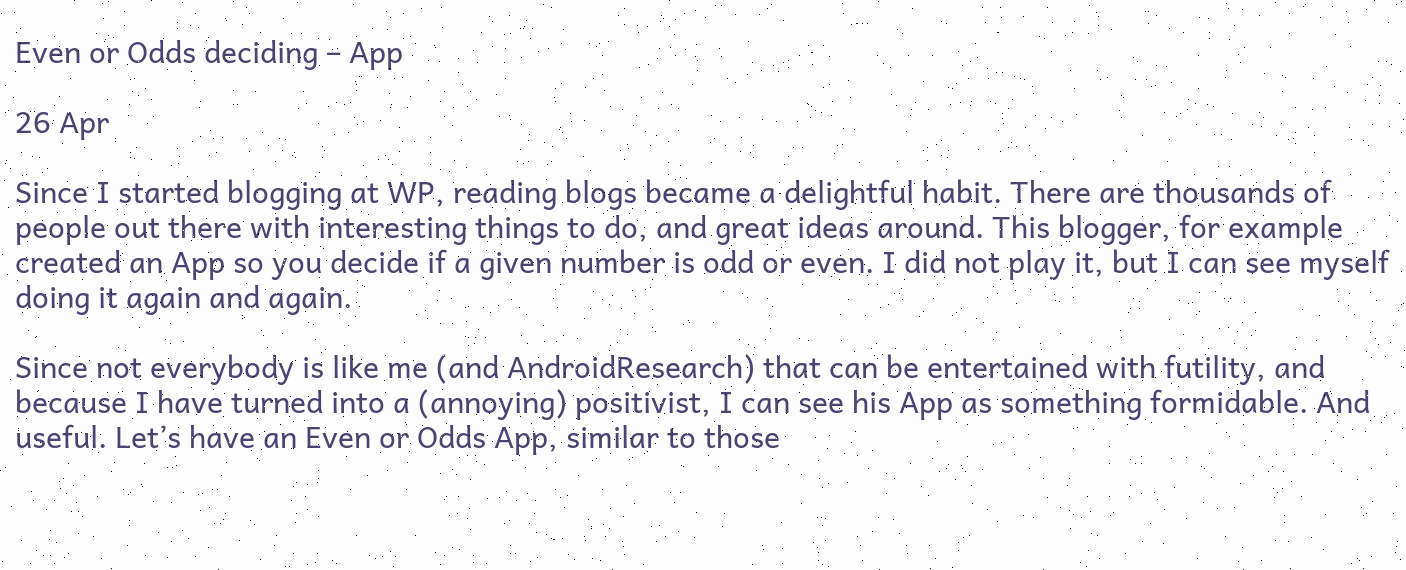Even or Odds deciding – App

26 Apr

Since I started blogging at WP, reading blogs became a delightful habit. There are thousands of people out there with interesting things to do, and great ideas around. This blogger, for example created an App so you decide if a given number is odd or even. I did not play it, but I can see myself doing it again and again.

Since not everybody is like me (and AndroidResearch) that can be entertained with futility, and because I have turned into a (annoying) positivist, I can see his App as something formidable. And useful. Let’s have an Even or Odds App, similar to those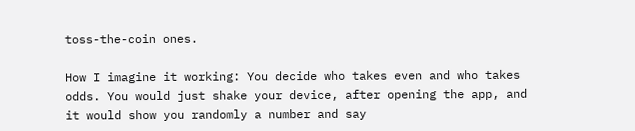toss-the-coin ones.

How I imagine it working: You decide who takes even and who takes odds. You would just shake your device, after opening the app, and it would show you randomly a number and say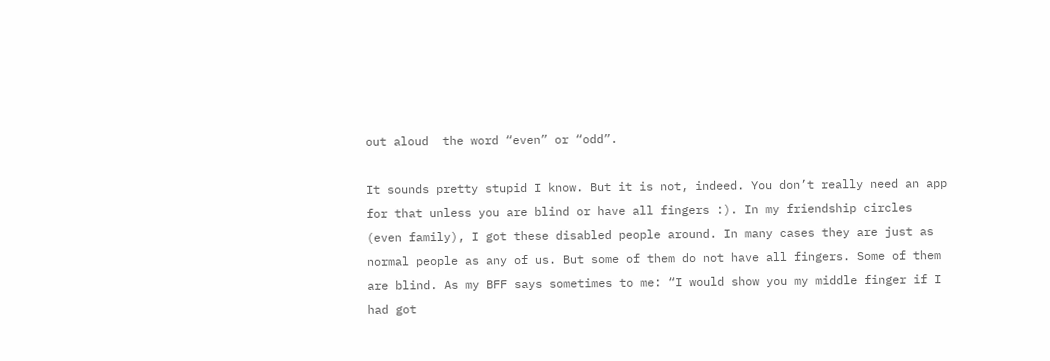out aloud  the word “even” or “odd”.

It sounds pretty stupid I know. But it is not, indeed. You don’t really need an app for that unless you are blind or have all fingers :). In my friendship circles (even family), I got these disabled people around. In many cases they are just as normal people as any of us. But some of them do not have all fingers. Some of them are blind. As my BFF says sometimes to me: “I would show you my middle finger if I had got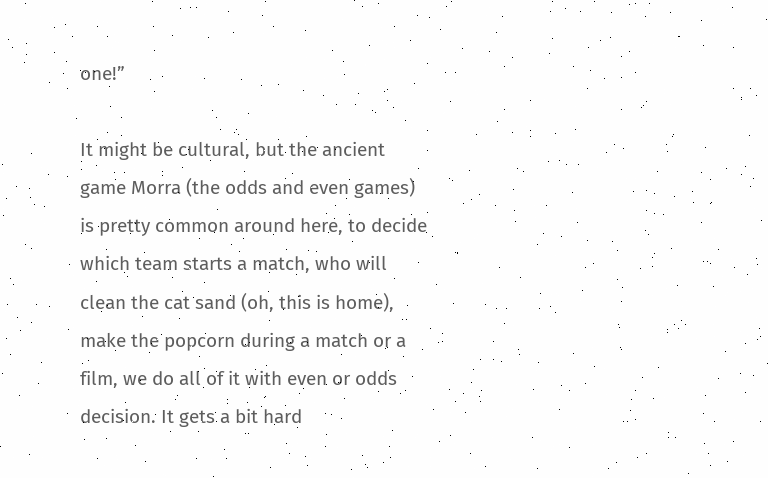one!”

It might be cultural, but the ancient game Morra (the odds and even games) is pretty common around here, to decide which team starts a match, who will clean the cat sand (oh, this is home), make the popcorn during a match or a film, we do all of it with even or odds decision. It gets a bit hard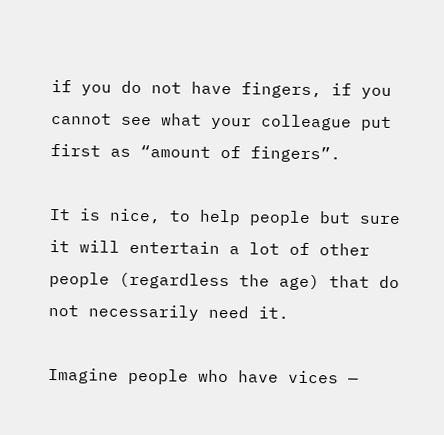if you do not have fingers, if you cannot see what your colleague put first as “amount of fingers”.

It is nice, to help people but sure it will entertain a lot of other people (regardless the age) that do not necessarily need it.

Imagine people who have vices —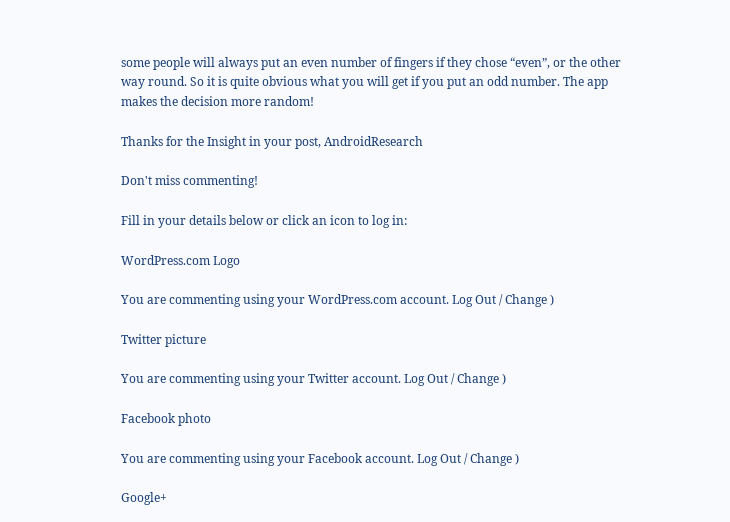some people will always put an even number of fingers if they chose “even”, or the other way round. So it is quite obvious what you will get if you put an odd number. The app makes the decision more random!

Thanks for the Insight in your post, AndroidResearch

Don't miss commenting!

Fill in your details below or click an icon to log in:

WordPress.com Logo

You are commenting using your WordPress.com account. Log Out / Change )

Twitter picture

You are commenting using your Twitter account. Log Out / Change )

Facebook photo

You are commenting using your Facebook account. Log Out / Change )

Google+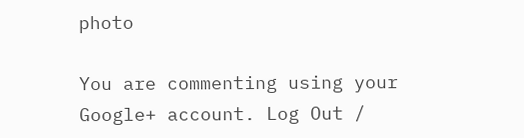photo

You are commenting using your Google+ account. Log Out /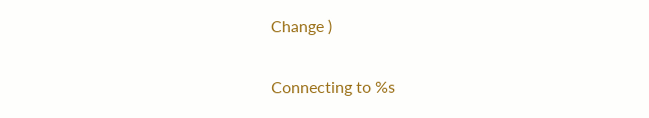Change )

Connecting to %s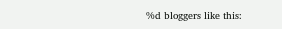%d bloggers like this: